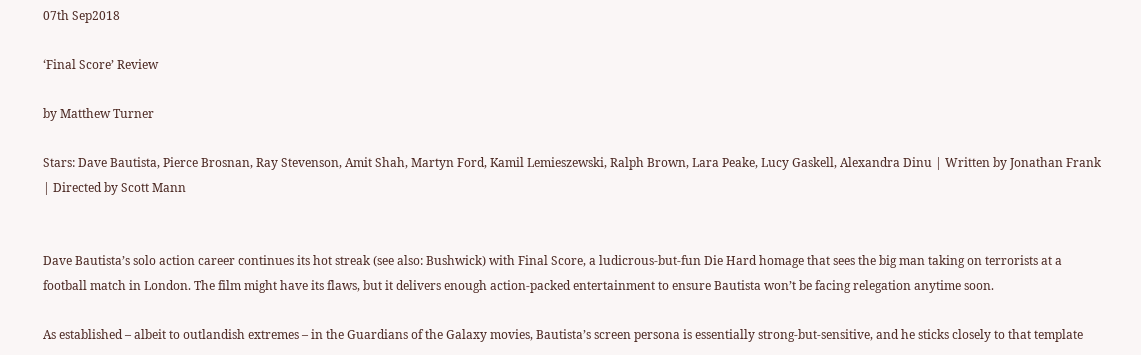07th Sep2018

‘Final Score’ Review

by Matthew Turner

Stars: Dave Bautista, Pierce Brosnan, Ray Stevenson, Amit Shah, Martyn Ford, Kamil Lemieszewski, Ralph Brown, Lara Peake, Lucy Gaskell, Alexandra Dinu | Written by Jonathan Frank | Directed by Scott Mann


Dave Bautista’s solo action career continues its hot streak (see also: Bushwick) with Final Score, a ludicrous-but-fun Die Hard homage that sees the big man taking on terrorists at a football match in London. The film might have its flaws, but it delivers enough action-packed entertainment to ensure Bautista won’t be facing relegation anytime soon.

As established – albeit to outlandish extremes – in the Guardians of the Galaxy movies, Bautista’s screen persona is essentially strong-but-sensitive, and he sticks closely to that template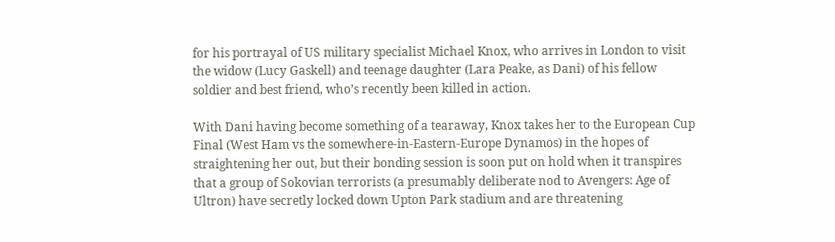for his portrayal of US military specialist Michael Knox, who arrives in London to visit the widow (Lucy Gaskell) and teenage daughter (Lara Peake, as Dani) of his fellow soldier and best friend, who’s recently been killed in action.

With Dani having become something of a tearaway, Knox takes her to the European Cup Final (West Ham vs the somewhere-in-Eastern-Europe Dynamos) in the hopes of straightening her out, but their bonding session is soon put on hold when it transpires that a group of Sokovian terrorists (a presumably deliberate nod to Avengers: Age of Ultron) have secretly locked down Upton Park stadium and are threatening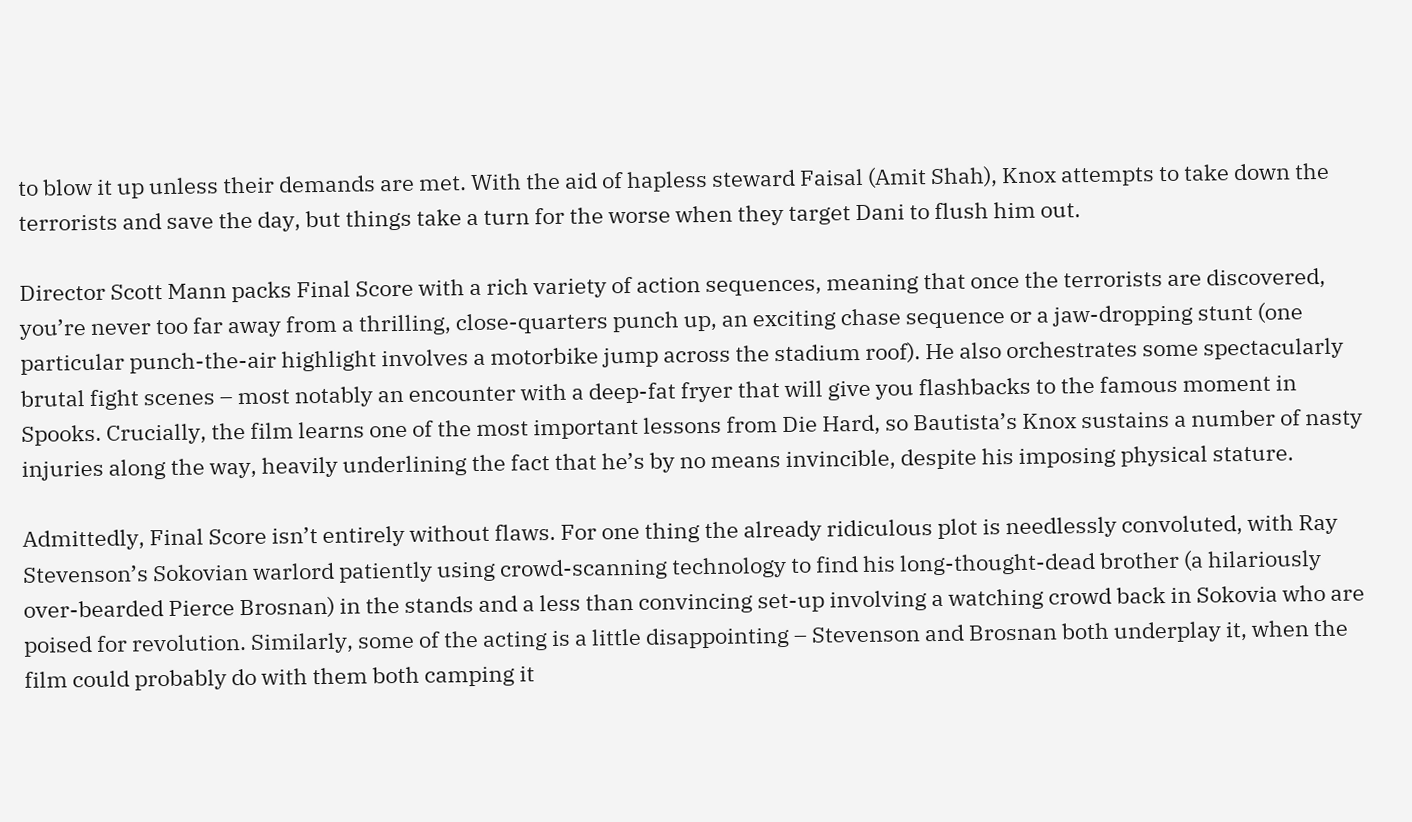to blow it up unless their demands are met. With the aid of hapless steward Faisal (Amit Shah), Knox attempts to take down the terrorists and save the day, but things take a turn for the worse when they target Dani to flush him out.

Director Scott Mann packs Final Score with a rich variety of action sequences, meaning that once the terrorists are discovered, you’re never too far away from a thrilling, close-quarters punch up, an exciting chase sequence or a jaw-dropping stunt (one particular punch-the-air highlight involves a motorbike jump across the stadium roof). He also orchestrates some spectacularly brutal fight scenes – most notably an encounter with a deep-fat fryer that will give you flashbacks to the famous moment in Spooks. Crucially, the film learns one of the most important lessons from Die Hard, so Bautista’s Knox sustains a number of nasty injuries along the way, heavily underlining the fact that he’s by no means invincible, despite his imposing physical stature.

Admittedly, Final Score isn’t entirely without flaws. For one thing the already ridiculous plot is needlessly convoluted, with Ray Stevenson’s Sokovian warlord patiently using crowd-scanning technology to find his long-thought-dead brother (a hilariously over-bearded Pierce Brosnan) in the stands and a less than convincing set-up involving a watching crowd back in Sokovia who are poised for revolution. Similarly, some of the acting is a little disappointing – Stevenson and Brosnan both underplay it, when the film could probably do with them both camping it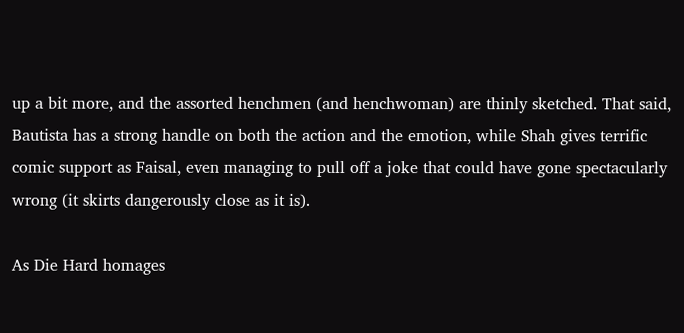up a bit more, and the assorted henchmen (and henchwoman) are thinly sketched. That said, Bautista has a strong handle on both the action and the emotion, while Shah gives terrific comic support as Faisal, even managing to pull off a joke that could have gone spectacularly wrong (it skirts dangerously close as it is).

As Die Hard homages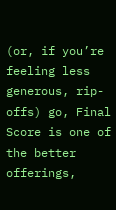(or, if you’re feeling less generous, rip-offs) go, Final Score is one of the better offerings,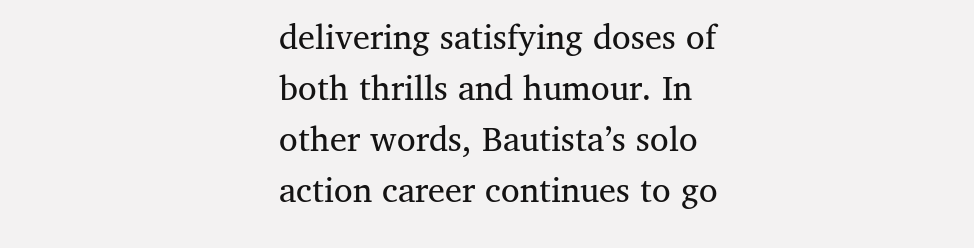delivering satisfying doses of both thrills and humour. In other words, Bautista’s solo action career continues to go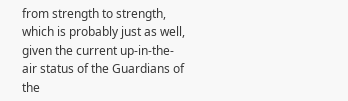from strength to strength, which is probably just as well, given the current up-in-the-air status of the Guardians of the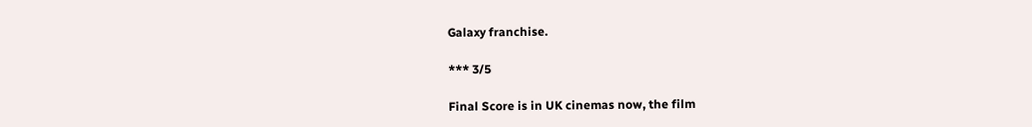Galaxy franchise.

*** 3/5

Final Score is in UK cinemas now, the film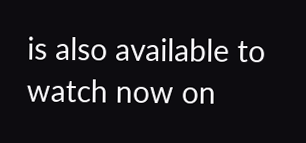is also available to watch now on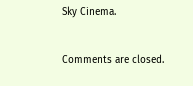Sky Cinema.


Comments are closed.